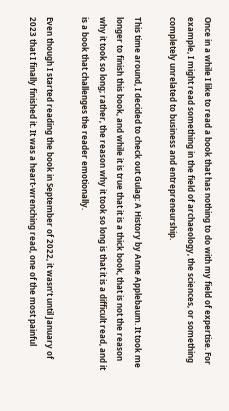Once in a while I like to read a book that has nothing to do with my field of expertise. For example, I might read something in the field of archaeology, the sciences, or something completely unrelated to business and entrepreneurship.

This time around, I decided to check out Gulag: A History by Anne Applebaum. It took me longer to finish this book, and while it is true that it is a thick book, that is not the reason why it took so long; rather, the reason why it took so long is that it is a difficult read, and it is a book that challenges the reader emotionally.

Even though I started reading the book in September of 2022, it wasn’t until January of 2023 that I finally finished it. It was a heart-wrenching read, one of the most painful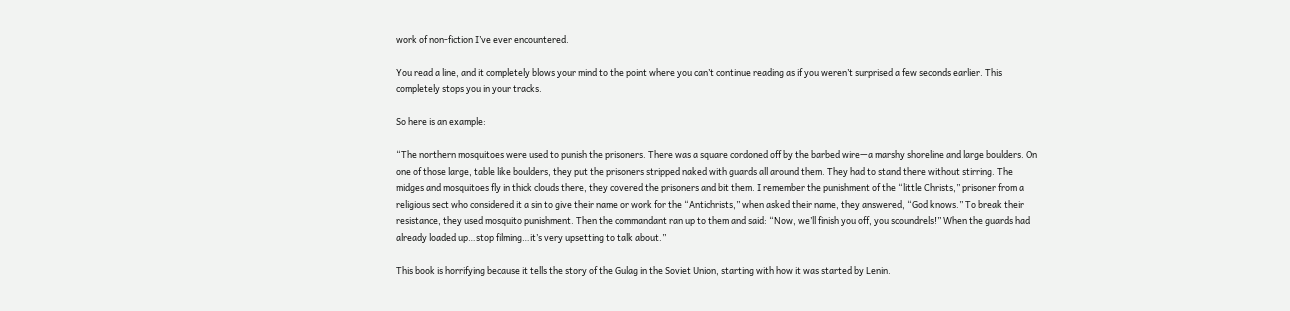work of non-fiction I’ve ever encountered.

You read a line, and it completely blows your mind to the point where you can’t continue reading as if you weren’t surprised a few seconds earlier. This completely stops you in your tracks.

So here is an example:

“The northern mosquitoes were used to punish the prisoners. There was a square cordoned off by the barbed wire—a marshy shoreline and large boulders. On one of those large, table like boulders, they put the prisoners stripped naked with guards all around them. They had to stand there without stirring. The midges and mosquitoes fly in thick clouds there, they covered the prisoners and bit them. I remember the punishment of the “little Christs,” prisoner from a religious sect who considered it a sin to give their name or work for the “Antichrists,” when asked their name, they answered, “God knows.” To break their resistance, they used mosquito punishment. Then the commandant ran up to them and said: “Now, we’ll finish you off, you scoundrels!” When the guards had already loaded up…stop filming…it’s very upsetting to talk about.”

This book is horrifying because it tells the story of the Gulag in the Soviet Union, starting with how it was started by Lenin.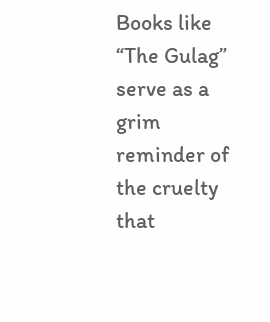Books like “The Gulag” serve as a grim reminder of the cruelty that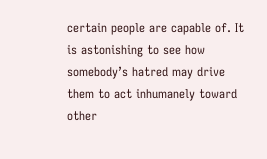certain people are capable of. It is astonishing to see how somebody’s hatred may drive them to act inhumanely toward other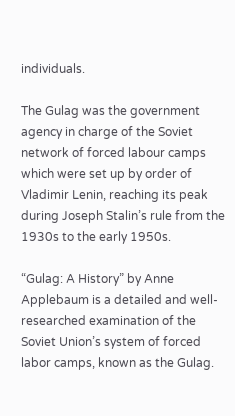individuals.

The Gulag was the government agency in charge of the Soviet network of forced labour camps which were set up by order of Vladimir Lenin, reaching its peak during Joseph Stalin’s rule from the 1930s to the early 1950s.

“Gulag: A History” by Anne Applebaum is a detailed and well-researched examination of the Soviet Union’s system of forced labor camps, known as the Gulag.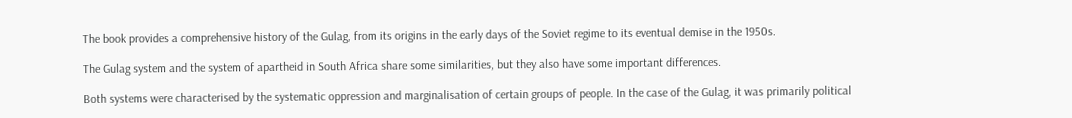The book provides a comprehensive history of the Gulag, from its origins in the early days of the Soviet regime to its eventual demise in the 1950s.

The Gulag system and the system of apartheid in South Africa share some similarities, but they also have some important differences.

Both systems were characterised by the systematic oppression and marginalisation of certain groups of people. In the case of the Gulag, it was primarily political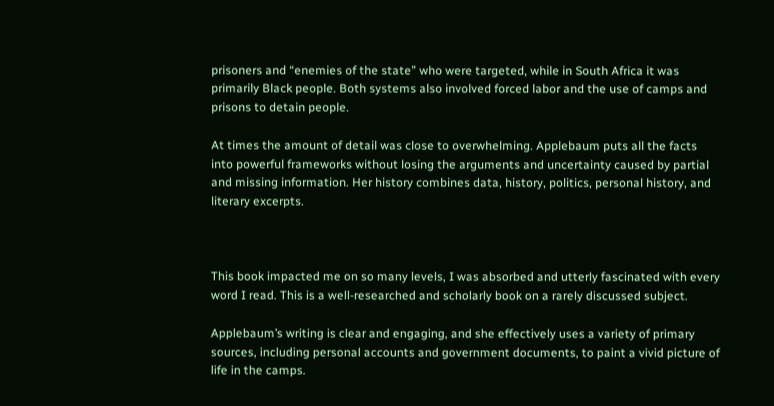prisoners and “enemies of the state” who were targeted, while in South Africa it was primarily Black people. Both systems also involved forced labor and the use of camps and prisons to detain people.

At times the amount of detail was close to overwhelming. Applebaum puts all the facts into powerful frameworks without losing the arguments and uncertainty caused by partial and missing information. Her history combines data, history, politics, personal history, and literary excerpts.



This book impacted me on so many levels, I was absorbed and utterly fascinated with every word I read. This is a well-researched and scholarly book on a rarely discussed subject.

Applebaum’s writing is clear and engaging, and she effectively uses a variety of primary sources, including personal accounts and government documents, to paint a vivid picture of life in the camps.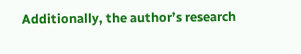Additionally, the author’s research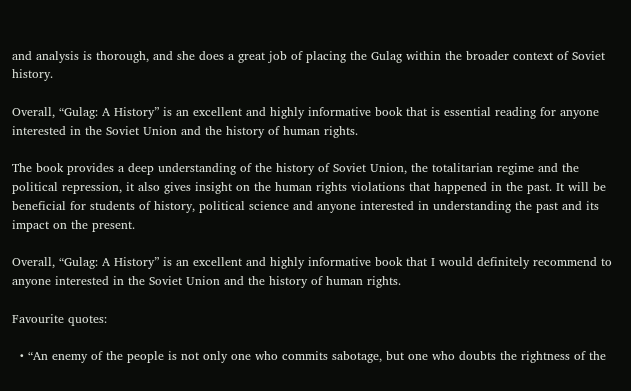and analysis is thorough, and she does a great job of placing the Gulag within the broader context of Soviet history.

Overall, “Gulag: A History” is an excellent and highly informative book that is essential reading for anyone interested in the Soviet Union and the history of human rights.

The book provides a deep understanding of the history of Soviet Union, the totalitarian regime and the political repression, it also gives insight on the human rights violations that happened in the past. It will be beneficial for students of history, political science and anyone interested in understanding the past and its impact on the present.

Overall, “Gulag: A History” is an excellent and highly informative book that I would definitely recommend to anyone interested in the Soviet Union and the history of human rights.

Favourite quotes:

  • “An enemy of the people is not only one who commits sabotage, but one who doubts the rightness of the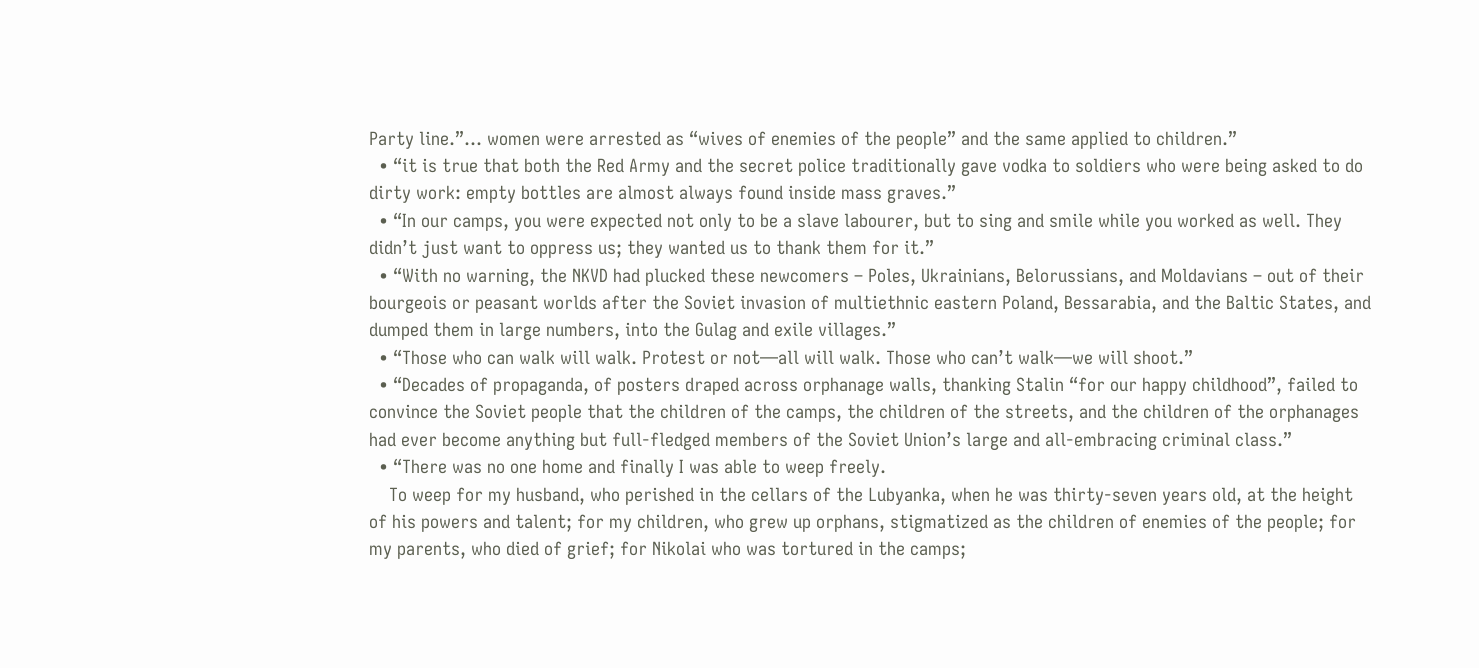Party line.”… women were arrested as “wives of enemies of the people” and the same applied to children.”
  • “it is true that both the Red Army and the secret police traditionally gave vodka to soldiers who were being asked to do dirty work: empty bottles are almost always found inside mass graves.”
  • “In our camps, you were expected not only to be a slave labourer, but to sing and smile while you worked as well. They didn’t just want to oppress us; they wanted us to thank them for it.”
  • “With no warning, the NKVD had plucked these newcomers – Poles, Ukrainians, Belorussians, and Moldavians – out of their bourgeois or peasant worlds after the Soviet invasion of multiethnic eastern Poland, Bessarabia, and the Baltic States, and dumped them in large numbers, into the Gulag and exile villages.”
  • “Those who can walk will walk. Protest or not—all will walk. Those who can’t walk—we will shoot.”
  • “Decades of propaganda, of posters draped across orphanage walls, thanking Stalin “for our happy childhood”, failed to convince the Soviet people that the children of the camps, the children of the streets, and the children of the orphanages had ever become anything but full-fledged members of the Soviet Union’s large and all-embracing criminal class.”
  • “There was no one home and finally I was able to weep freely.
    To weep for my husband, who perished in the cellars of the Lubyanka, when he was thirty-seven years old, at the height of his powers and talent; for my children, who grew up orphans, stigmatized as the children of enemies of the people; for my parents, who died of grief; for Nikolai who was tortured in the camps;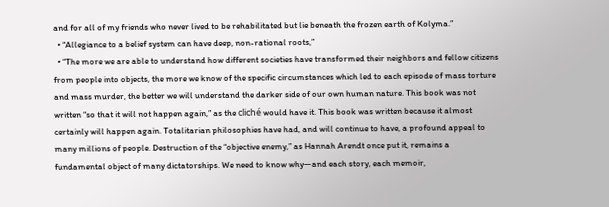and for all of my friends who never lived to be rehabilitated but lie beneath the frozen earth of Kolyma.”
  • “Allegiance to a belief system can have deep, non-rational roots,”
  • “The more we are able to understand how different societies have transformed their neighbors and fellow citizens from people into objects, the more we know of the specific circumstances which led to each episode of mass torture and mass murder, the better we will understand the darker side of our own human nature. This book was not written “so that it will not happen again,” as the cliché would have it. This book was written because it almost certainly will happen again. Totalitarian philosophies have had, and will continue to have, a profound appeal to many millions of people. Destruction of the “objective enemy,” as Hannah Arendt once put it, remains a fundamental object of many dictatorships. We need to know why—and each story, each memoir,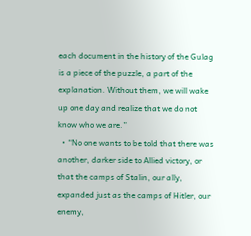each document in the history of the Gulag is a piece of the puzzle, a part of the explanation. Without them, we will wake up one day and realize that we do not know who we are.”
  • “No one wants to be told that there was another, darker side to Allied victory, or that the camps of Stalin, our ally, expanded just as the camps of Hitler, our enemy,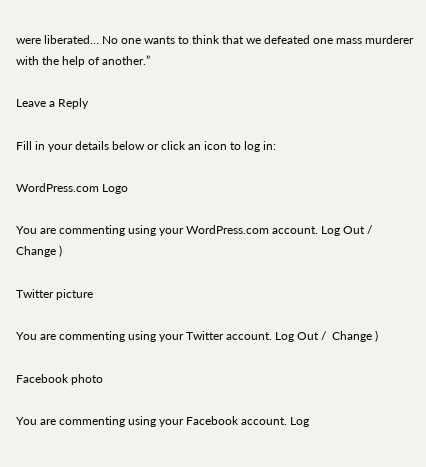were liberated… No one wants to think that we defeated one mass murderer with the help of another.”

Leave a Reply

Fill in your details below or click an icon to log in:

WordPress.com Logo

You are commenting using your WordPress.com account. Log Out /  Change )

Twitter picture

You are commenting using your Twitter account. Log Out /  Change )

Facebook photo

You are commenting using your Facebook account. Log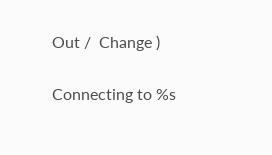Out /  Change )

Connecting to %s